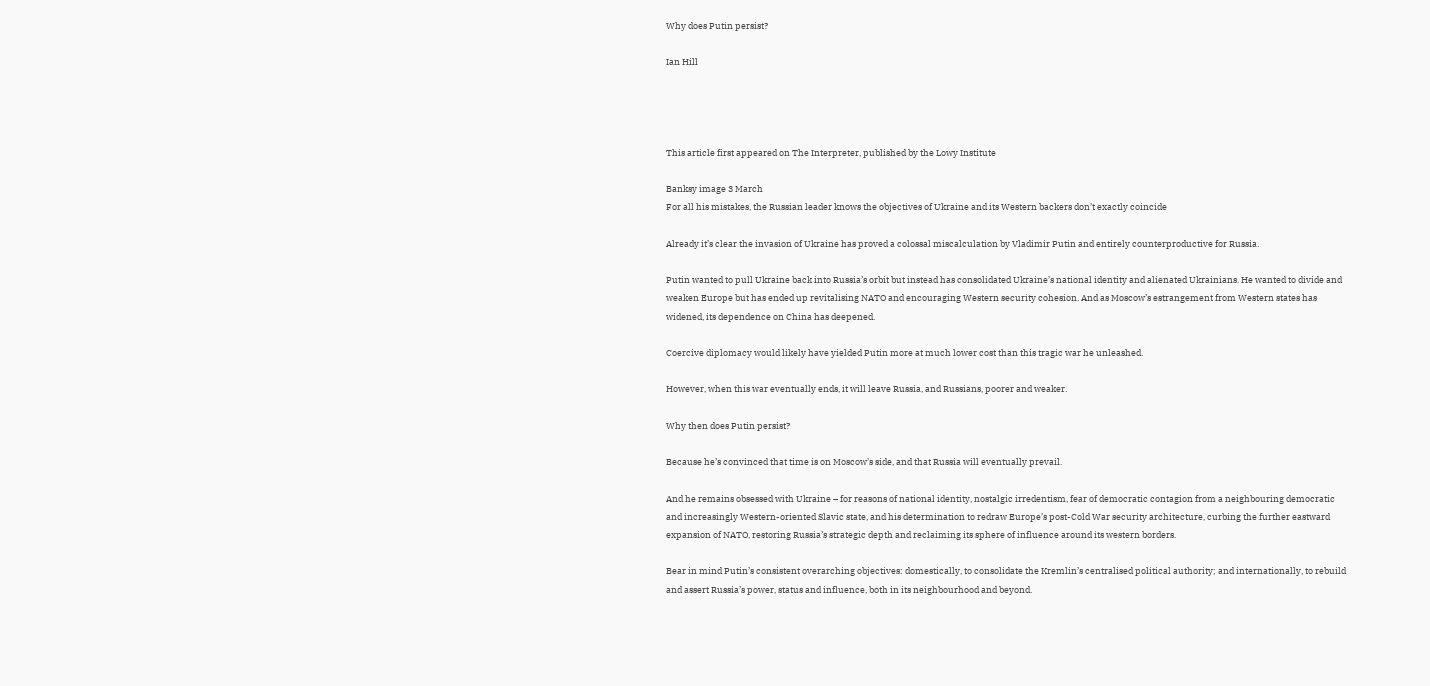Why does Putin persist?

Ian Hill




This article first appeared on The Interpreter, published by the Lowy Institute

Banksy image 3 March
For all his mistakes, the Russian leader knows the objectives of Ukraine and its Western backers don’t exactly coincide

Already it’s clear the invasion of Ukraine has proved a colossal miscalculation by Vladimir Putin and entirely counterproductive for Russia.

Putin wanted to pull Ukraine back into Russia’s orbit but instead has consolidated Ukraine’s national identity and alienated Ukrainians. He wanted to divide and weaken Europe but has ended up revitalising NATO and encouraging Western security cohesion. And as Moscow’s estrangement from Western states has widened, its dependence on China has deepened.

Coercive diplomacy would likely have yielded Putin more at much lower cost than this tragic war he unleashed.

However, when this war eventually ends, it will leave Russia, and Russians, poorer and weaker.

Why then does Putin persist?

Because he’s convinced that time is on Moscow’s side, and that Russia will eventually prevail.

And he remains obsessed with Ukraine – for reasons of national identity, nostalgic irredentism, fear of democratic contagion from a neighbouring democratic and increasingly Western-oriented Slavic state, and his determination to redraw Europe’s post-Cold War security architecture, curbing the further eastward expansion of NATO, restoring Russia’s strategic depth and reclaiming its sphere of influence around its western borders.

Bear in mind Putin’s consistent overarching objectives: domestically, to consolidate the Kremlin’s centralised political authority; and internationally, to rebuild and assert Russia’s power, status and influence, both in its neighbourhood and beyond.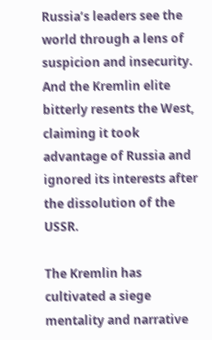Russia’s leaders see the world through a lens of suspicion and insecurity. And the Kremlin elite bitterly resents the West, claiming it took advantage of Russia and ignored its interests after the dissolution of the USSR.

The Kremlin has cultivated a siege mentality and narrative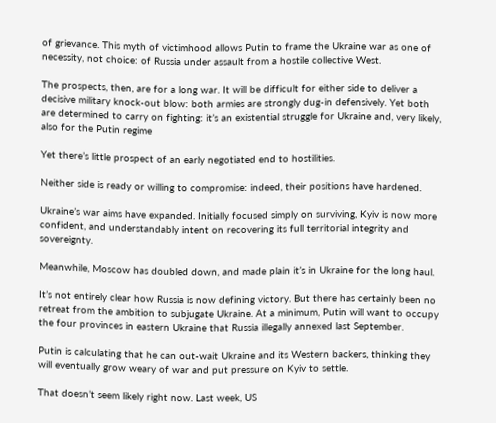of grievance. This myth of victimhood allows Putin to frame the Ukraine war as one of necessity, not choice: of Russia under assault from a hostile collective West.

The prospects, then, are for a long war. It will be difficult for either side to deliver a decisive military knock-out blow: both armies are strongly dug-in defensively. Yet both are determined to carry on fighting: it’s an existential struggle for Ukraine and, very likely, also for the Putin regime

Yet there’s little prospect of an early negotiated end to hostilities.

Neither side is ready or willing to compromise: indeed, their positions have hardened.

Ukraine’s war aims have expanded. Initially focused simply on surviving, Kyiv is now more confident, and understandably intent on recovering its full territorial integrity and sovereignty.

Meanwhile, Moscow has doubled down, and made plain it’s in Ukraine for the long haul.

It’s not entirely clear how Russia is now defining victory. But there has certainly been no retreat from the ambition to subjugate Ukraine. At a minimum, Putin will want to occupy the four provinces in eastern Ukraine that Russia illegally annexed last September.

Putin is calculating that he can out-wait Ukraine and its Western backers, thinking they will eventually grow weary of war and put pressure on Kyiv to settle.

That doesn’t seem likely right now. Last week, US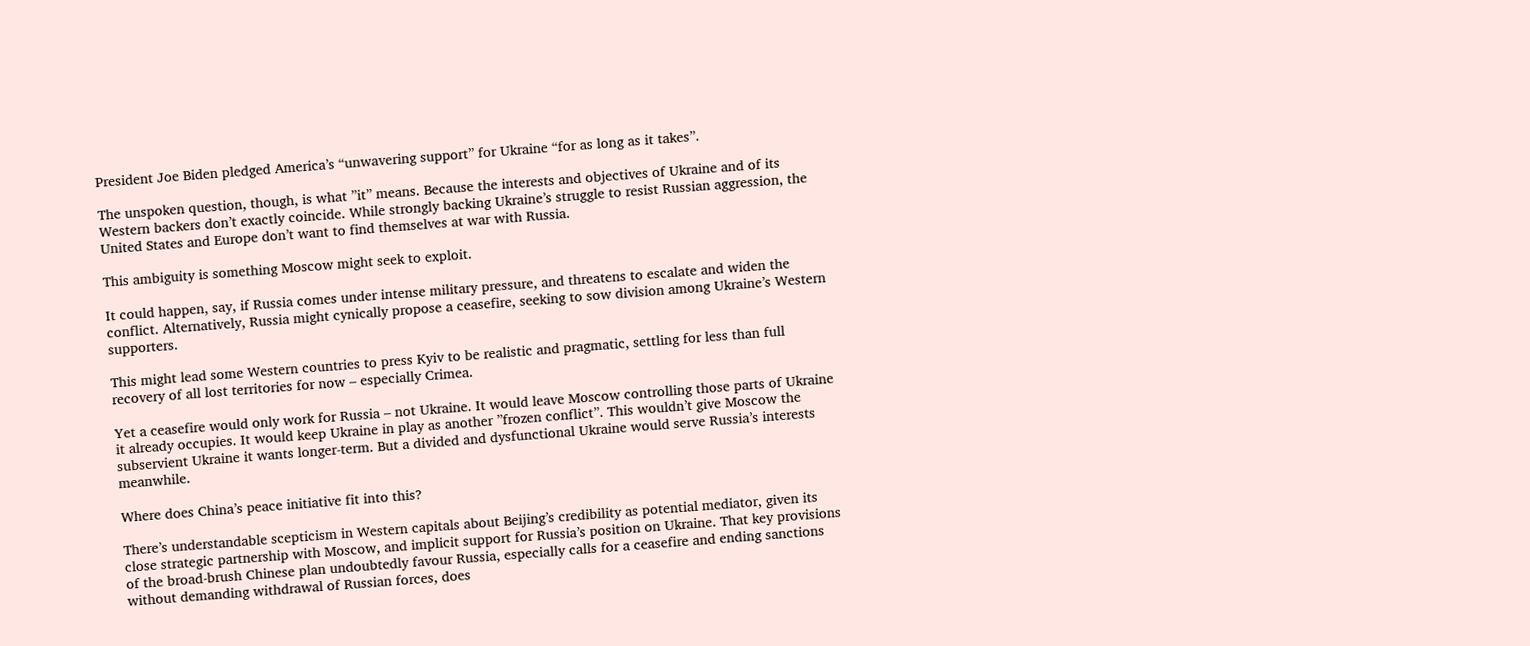President Joe Biden pledged America’s “unwavering support” for Ukraine “for as long as it takes”.

The unspoken question, though, is what ”it” means. Because the interests and objectives of Ukraine and of its Western backers don’t exactly coincide. While strongly backing Ukraine’s struggle to resist Russian aggression, the United States and Europe don’t want to find themselves at war with Russia.

This ambiguity is something Moscow might seek to exploit.

It could happen, say, if Russia comes under intense military pressure, and threatens to escalate and widen the conflict. Alternatively, Russia might cynically propose a ceasefire, seeking to sow division among Ukraine’s Western supporters.

This might lead some Western countries to press Kyiv to be realistic and pragmatic, settling for less than full recovery of all lost territories for now – especially Crimea.

Yet a ceasefire would only work for Russia – not Ukraine. It would leave Moscow controlling those parts of Ukraine it already occupies. It would keep Ukraine in play as another ”frozen conflict”. This wouldn’t give Moscow the subservient Ukraine it wants longer-term. But a divided and dysfunctional Ukraine would serve Russia’s interests meanwhile.

Where does China’s peace initiative fit into this?

There’s understandable scepticism in Western capitals about Beijing’s credibility as potential mediator, given its close strategic partnership with Moscow, and implicit support for Russia’s position on Ukraine. That key provisions of the broad-brush Chinese plan undoubtedly favour Russia, especially calls for a ceasefire and ending sanctions without demanding withdrawal of Russian forces, does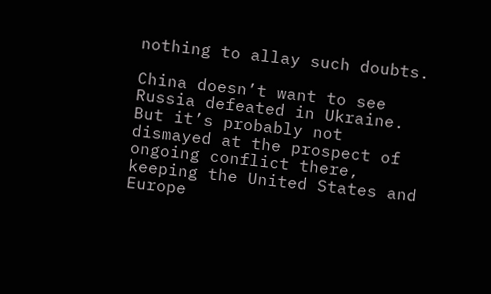nothing to allay such doubts.

China doesn’t want to see Russia defeated in Ukraine. But it’s probably not dismayed at the prospect of ongoing conflict there, keeping the United States and Europe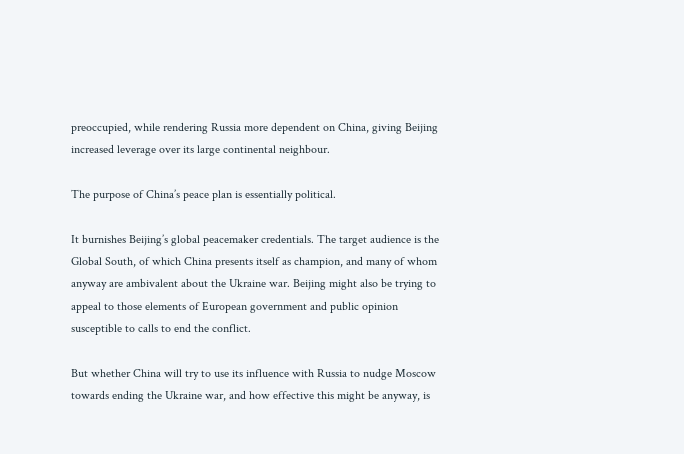preoccupied, while rendering Russia more dependent on China, giving Beijing increased leverage over its large continental neighbour.

The purpose of China’s peace plan is essentially political.

It burnishes Beijing’s global peacemaker credentials. The target audience is the Global South, of which China presents itself as champion, and many of whom anyway are ambivalent about the Ukraine war. Beijing might also be trying to appeal to those elements of European government and public opinion susceptible to calls to end the conflict.

But whether China will try to use its influence with Russia to nudge Moscow towards ending the Ukraine war, and how effective this might be anyway, is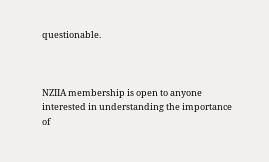questionable.



NZIIA membership is open to anyone interested in understanding the importance of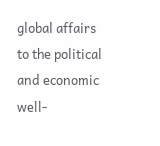global affairs to the political and economic well-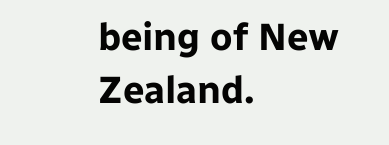being of New Zealand.